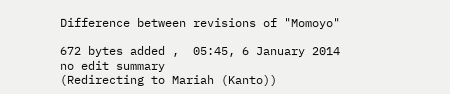Difference between revisions of "Momoyo"

672 bytes added ,  05:45, 6 January 2014
no edit summary
(Redirecting to Mariah (Kanto))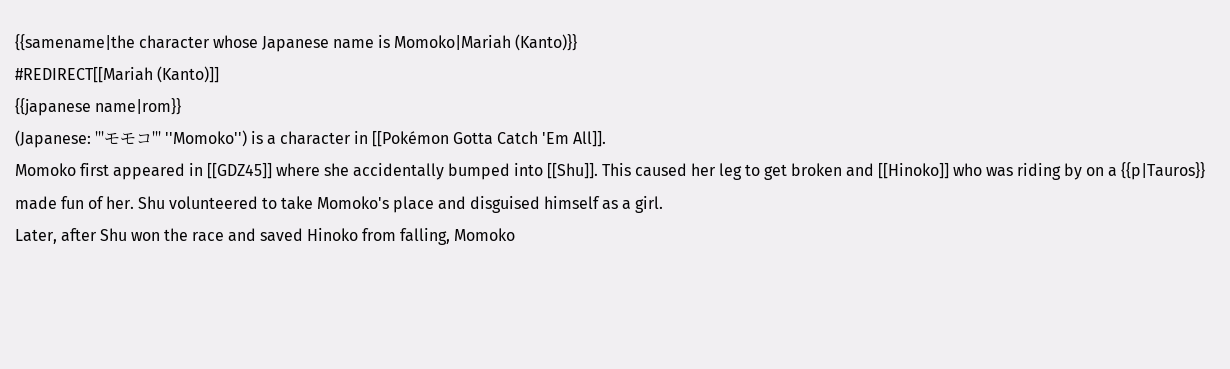{{samename|the character whose Japanese name is Momoko|Mariah (Kanto)}}
#REDIRECT[[Mariah (Kanto)]]
{{japanese name|rom}}
(Japanese: '''モモコ''' ''Momoko'') is a character in [[Pokémon Gotta Catch 'Em All]].
Momoko first appeared in [[GDZ45]] where she accidentally bumped into [[Shu]]. This caused her leg to get broken and [[Hinoko]] who was riding by on a {{p|Tauros}} made fun of her. Shu volunteered to take Momoko's place and disguised himself as a girl.
Later, after Shu won the race and saved Hinoko from falling, Momoko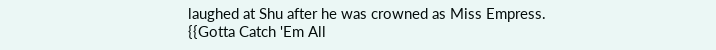laughed at Shu after he was crowned as Miss Empress.
{{Gotta Catch 'Em All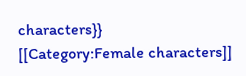characters}}
[[Category:Female characters]]